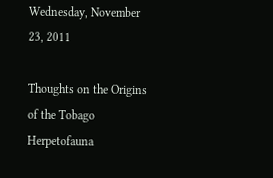Wednesday, November 23, 2011

Thoughts on the Origins of the Tobago Herpetofauna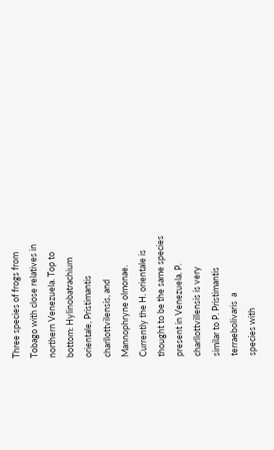Three species of frogs from
Tobago with close relatives in
northern Venezuela. Top to
bottom: Hylinobatrachium
orientale, Pristimantis
charllottvilensis, and
Mannophryne olmonae.
Currently the H. orientale is
thought to be the same species
present in Venezuela. P.
charllottvillensis is very
similar to P. Pristimantis
terraebolivaris  a
species with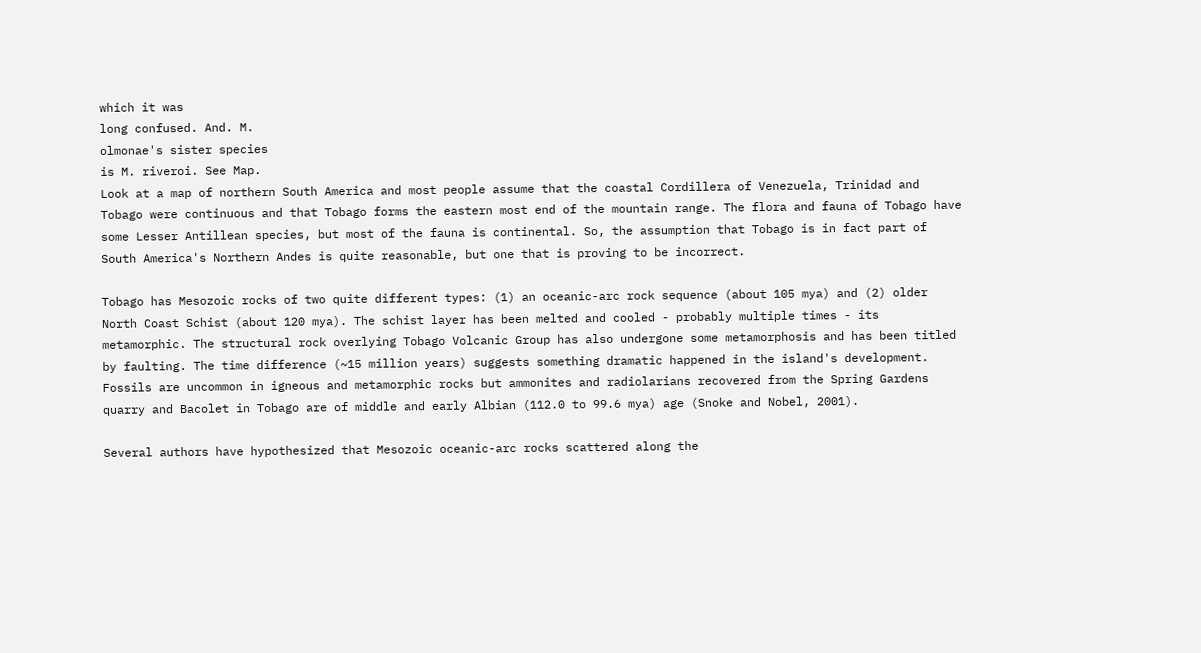which it was
long confused. And. M.
olmonae's sister species
is M. riveroi. See Map.
Look at a map of northern South America and most people assume that the coastal Cordillera of Venezuela, Trinidad and Tobago were continuous and that Tobago forms the eastern most end of the mountain range. The flora and fauna of Tobago have some Lesser Antillean species, but most of the fauna is continental. So, the assumption that Tobago is in fact part of South America's Northern Andes is quite reasonable, but one that is proving to be incorrect.

Tobago has Mesozoic rocks of two quite different types: (1) an oceanic-arc rock sequence (about 105 mya) and (2) older North Coast Schist (about 120 mya). The schist layer has been melted and cooled - probably multiple times - its metamorphic. The structural rock overlying Tobago Volcanic Group has also undergone some metamorphosis and has been titled by faulting. The time difference (~15 million years) suggests something dramatic happened in the island's development. Fossils are uncommon in igneous and metamorphic rocks but ammonites and radiolarians recovered from the Spring Gardens quarry and Bacolet in Tobago are of middle and early Albian (112.0 to 99.6 mya) age (Snoke and Nobel, 2001).

Several authors have hypothesized that Mesozoic oceanic-arc rocks scattered along the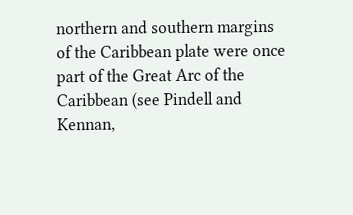northern and southern margins of the Caribbean plate were once part of the Great Arc of the Caribbean (see Pindell and Kennan,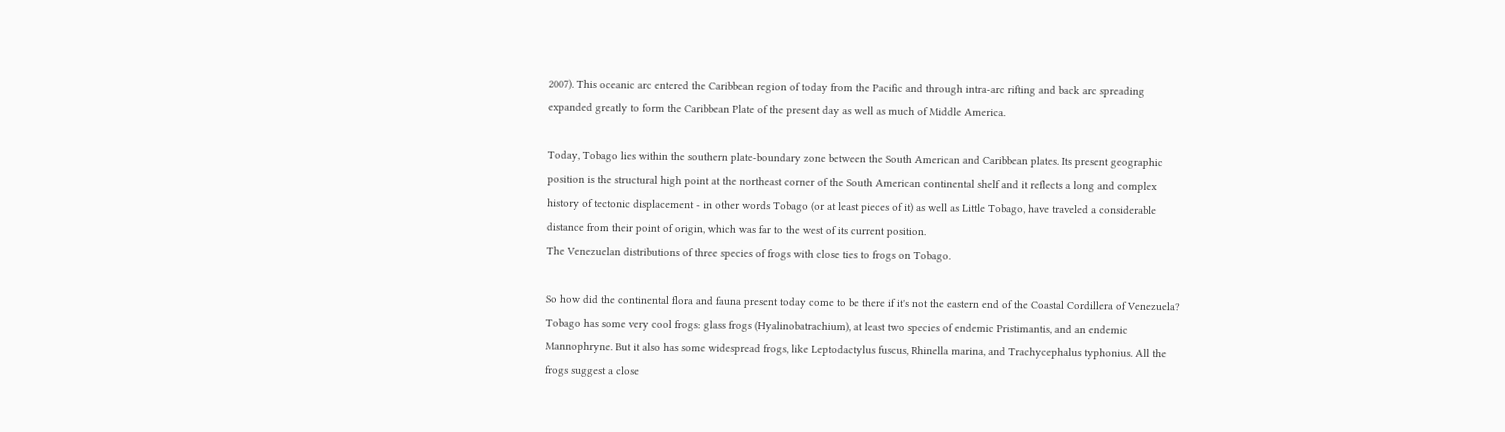2007). This oceanic arc entered the Caribbean region of today from the Pacific and through intra-arc rifting and back arc spreading expanded greatly to form the Caribbean Plate of the present day as well as much of Middle America.

Today, Tobago lies within the southern plate-boundary zone between the South American and Caribbean plates. Its present geographic position is the structural high point at the northeast corner of the South American continental shelf and it reflects a long and complex history of tectonic displacement - in other words Tobago (or at least pieces of it) as well as Little Tobago, have traveled a considerable distance from their point of origin, which was far to the west of its current position.
The Venezuelan distributions of three species of frogs with close ties to frogs on Tobago.

So how did the continental flora and fauna present today come to be there if it's not the eastern end of the Coastal Cordillera of Venezuela? Tobago has some very cool frogs: glass frogs (Hyalinobatrachium), at least two species of endemic Pristimantis, and an endemic Mannophryne. But it also has some widespread frogs, like Leptodactylus fuscus, Rhinella marina, and Trachycephalus typhonius. All the frogs suggest a close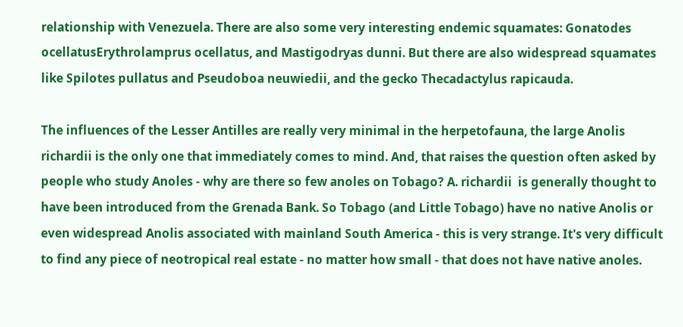relationship with Venezuela. There are also some very interesting endemic squamates: Gonatodes ocellatusErythrolamprus ocellatus, and Mastigodryas dunni. But there are also widespread squamates like Spilotes pullatus and Pseudoboa neuwiedii, and the gecko Thecadactylus rapicauda.

The influences of the Lesser Antilles are really very minimal in the herpetofauna, the large Anolis richardii is the only one that immediately comes to mind. And, that raises the question often asked by people who study Anoles - why are there so few anoles on Tobago? A. richardii  is generally thought to have been introduced from the Grenada Bank. So Tobago (and Little Tobago) have no native Anolis or even widespread Anolis associated with mainland South America - this is very strange. It's very difficult to find any piece of neotropical real estate - no matter how small - that does not have native anoles.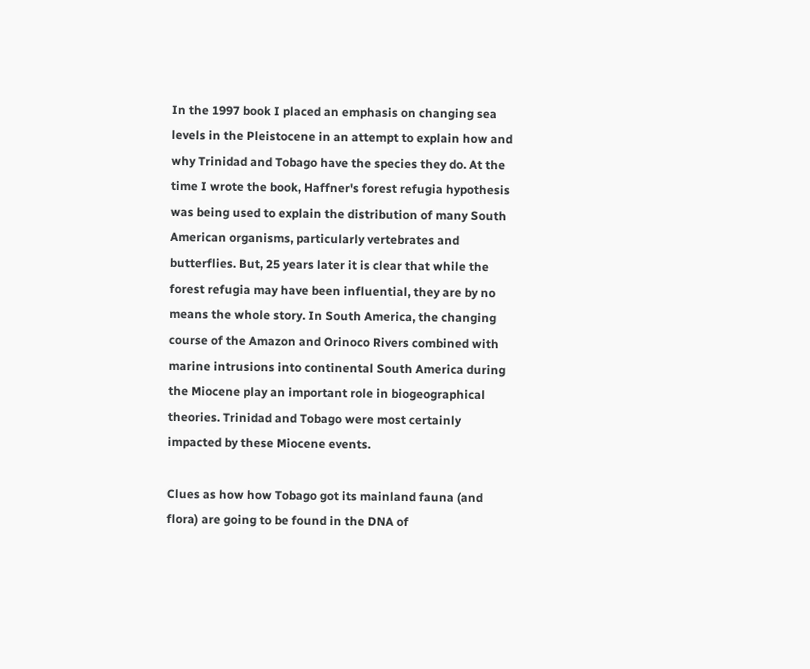In the 1997 book I placed an emphasis on changing sea levels in the Pleistocene in an attempt to explain how and why Trinidad and Tobago have the species they do. At the time I wrote the book, Haffner's forest refugia hypothesis was being used to explain the distribution of many South American organisms, particularly vertebrates and butterflies. But, 25 years later it is clear that while the forest refugia may have been influential, they are by no means the whole story. In South America, the changing course of the Amazon and Orinoco Rivers combined with marine intrusions into continental South America during the Miocene play an important role in biogeographical theories. Trinidad and Tobago were most certainly impacted by these Miocene events.

Clues as how how Tobago got its mainland fauna (and flora) are going to be found in the DNA of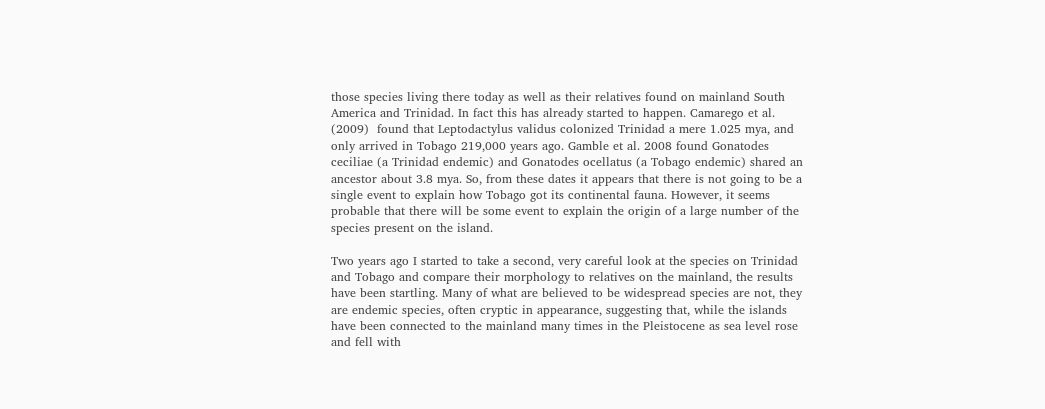those species living there today as well as their relatives found on mainland South America and Trinidad. In fact this has already started to happen. Camarego et al. (2009)  found that Leptodactylus validus colonized Trinidad a mere 1.025 mya, and only arrived in Tobago 219,000 years ago. Gamble et al. 2008 found Gonatodes ceciliae (a Trinidad endemic) and Gonatodes ocellatus (a Tobago endemic) shared an ancestor about 3.8 mya. So, from these dates it appears that there is not going to be a single event to explain how Tobago got its continental fauna. However, it seems probable that there will be some event to explain the origin of a large number of the species present on the island.

Two years ago I started to take a second, very careful look at the species on Trinidad and Tobago and compare their morphology to relatives on the mainland, the results have been startling. Many of what are believed to be widespread species are not, they are endemic species, often cryptic in appearance, suggesting that, while the islands have been connected to the mainland many times in the Pleistocene as sea level rose and fell with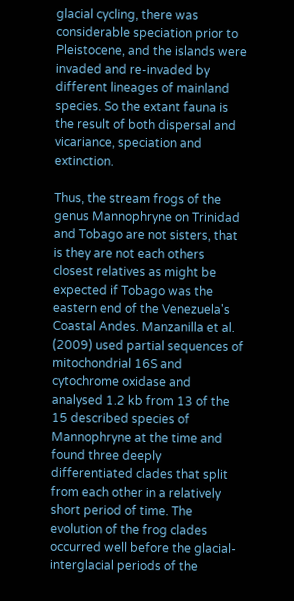glacial cycling, there was considerable speciation prior to Pleistocene, and the islands were invaded and re-invaded by different lineages of mainland species. So the extant fauna is the result of both dispersal and vicariance, speciation and extinction.

Thus, the stream frogs of the genus Mannophryne on Trinidad and Tobago are not sisters, that is they are not each others closest relatives as might be expected if Tobago was the eastern end of the Venezuela's Coastal Andes. Manzanilla et al. (2009) used partial sequences of mitochondrial 16S and cytochrome oxidase and analysed 1.2 kb from 13 of the 15 described species of Mannophryne at the time and found three deeply differentiated clades that split from each other in a relatively short period of time. The evolution of the frog clades occurred well before the glacial-interglacial periods of the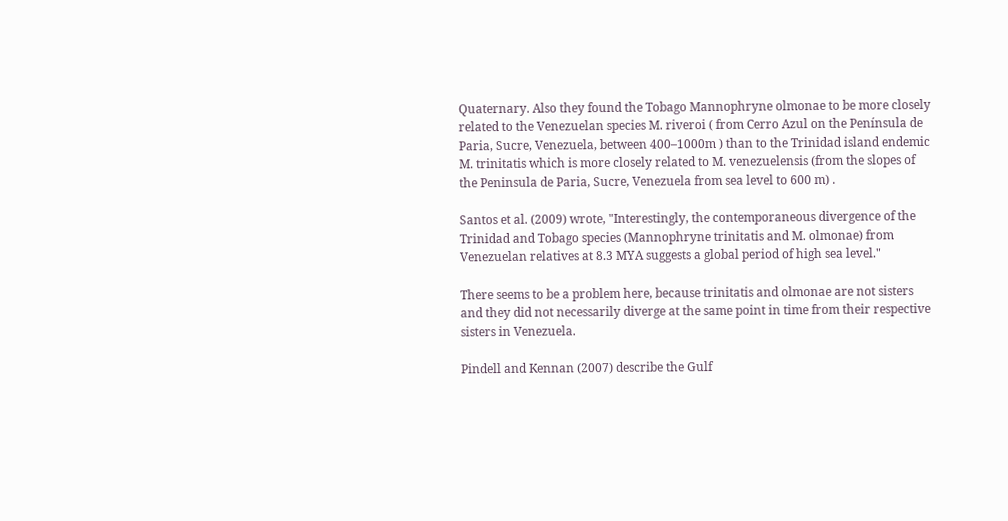Quaternary. Also they found the Tobago Mannophryne olmonae to be more closely related to the Venezuelan species M. riveroi ( from Cerro Azul on the Península de Paria, Sucre, Venezuela, between 400–1000m ) than to the Trinidad island endemic M. trinitatis which is more closely related to M. venezuelensis (from the slopes of the Peninsula de Paria, Sucre, Venezuela from sea level to 600 m) .

Santos et al. (2009) wrote, "Interestingly, the contemporaneous divergence of the Trinidad and Tobago species (Mannophryne trinitatis and M. olmonae) from Venezuelan relatives at 8.3 MYA suggests a global period of high sea level."

There seems to be a problem here, because trinitatis and olmonae are not sisters and they did not necessarily diverge at the same point in time from their respective sisters in Venezuela.

Pindell and Kennan (2007) describe the Gulf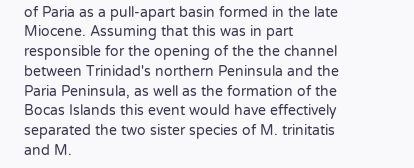of Paria as a pull-apart basin formed in the late Miocene. Assuming that this was in part responsible for the opening of the the channel between Trinidad's northern Peninsula and the Paria Peninsula, as well as the formation of the Bocas Islands this event would have effectively separated the two sister species of M. trinitatis and M.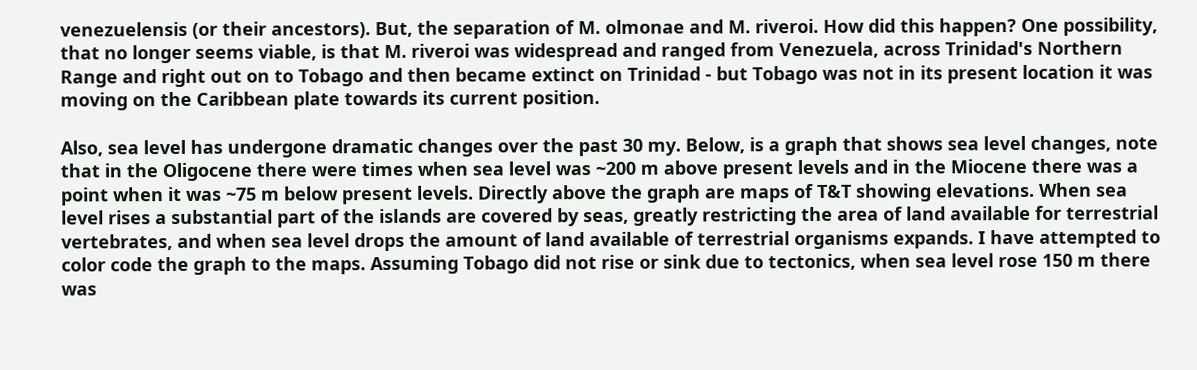venezuelensis (or their ancestors). But, the separation of M. olmonae and M. riveroi. How did this happen? One possibility, that no longer seems viable, is that M. riveroi was widespread and ranged from Venezuela, across Trinidad's Northern Range and right out on to Tobago and then became extinct on Trinidad - but Tobago was not in its present location it was moving on the Caribbean plate towards its current position.

Also, sea level has undergone dramatic changes over the past 30 my. Below, is a graph that shows sea level changes, note that in the Oligocene there were times when sea level was ~200 m above present levels and in the Miocene there was a point when it was ~75 m below present levels. Directly above the graph are maps of T&T showing elevations. When sea level rises a substantial part of the islands are covered by seas, greatly restricting the area of land available for terrestrial vertebrates, and when sea level drops the amount of land available of terrestrial organisms expands. I have attempted to color code the graph to the maps. Assuming Tobago did not rise or sink due to tectonics, when sea level rose 150 m there was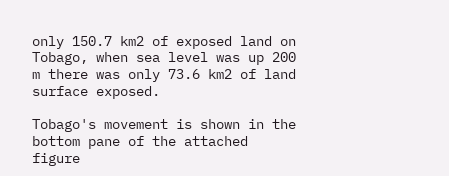only 150.7 km2 of exposed land on Tobago, when sea level was up 200 m there was only 73.6 km2 of land surface exposed.

Tobago's movement is shown in the bottom pane of the attached figure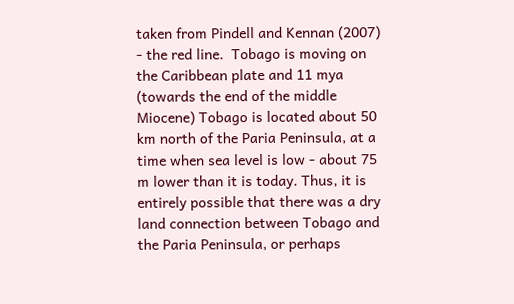taken from Pindell and Kennan (2007) - the red line.  Tobago is moving on the Caribbean plate and 11 mya (towards the end of the middle Miocene) Tobago is located about 50 km north of the Paria Peninsula, at a time when sea level is low - about 75 m lower than it is today. Thus, it is entirely possible that there was a dry land connection between Tobago and the Paria Peninsula, or perhaps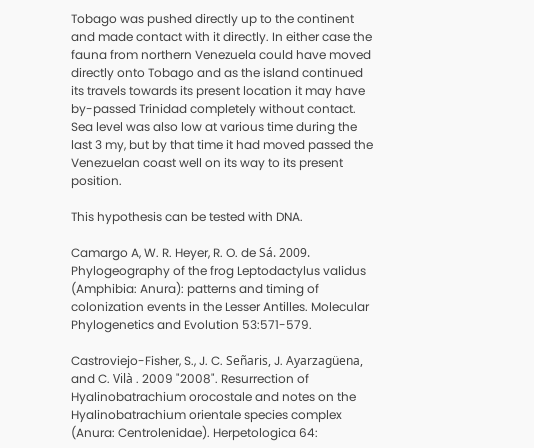Tobago was pushed directly up to the continent and made contact with it directly. In either case the fauna from northern Venezuela could have moved directly onto Tobago and as the island continued its travels towards its present location it may have by-passed Trinidad completely without contact. Sea level was also low at various time during the last 3 my, but by that time it had moved passed the Venezuelan coast well on its way to its present position.

This hypothesis can be tested with DNA.

Camargo A, W. R. Heyer, R. O. de Sá. 2009. Phylogeography of the frog Leptodactylus validus (Amphibia: Anura): patterns and timing of colonization events in the Lesser Antilles. Molecular Phylogenetics and Evolution 53:571-579.

Castroviejo-Fisher, S., J. C. Señaris, J. Ayarzagüena, and C. Vilà . 2009 "2008". Resurrection of Hyalinobatrachium orocostale and notes on the Hyalinobatrachium orientale species complex (Anura: Centrolenidae). Herpetologica 64: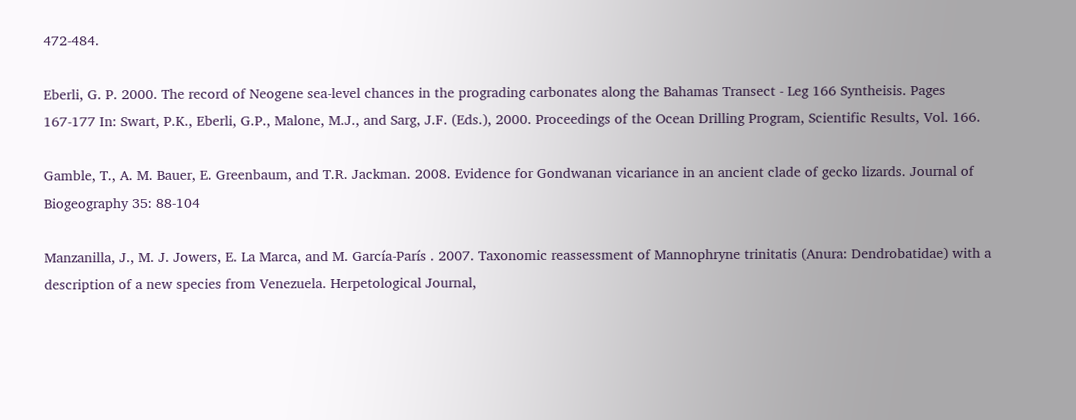472-484.

Eberli, G. P. 2000. The record of Neogene sea-level chances in the prograding carbonates along the Bahamas Transect - Leg 166 Syntheisis. Pages 167-177 In: Swart, P.K., Eberli, G.P., Malone, M.J., and Sarg, J.F. (Eds.), 2000. Proceedings of the Ocean Drilling Program, Scientific Results, Vol. 166.

Gamble, T., A. M. Bauer, E. Greenbaum, and T.R. Jackman. 2008. Evidence for Gondwanan vicariance in an ancient clade of gecko lizards. Journal of Biogeography 35: 88-104

Manzanilla, J., M. J. Jowers, E. La Marca, and M. García-París . 2007. Taxonomic reassessment of Mannophryne trinitatis (Anura: Dendrobatidae) with a description of a new species from Venezuela. Herpetological Journal,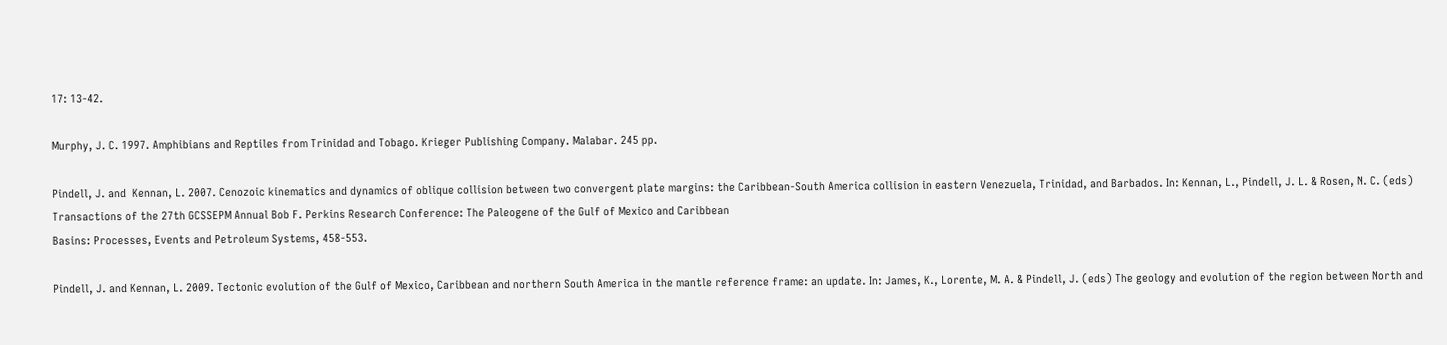17: 13-42.

Murphy, J. C. 1997. Amphibians and Reptiles from Trinidad and Tobago. Krieger Publishing Company. Malabar. 245 pp.

Pindell, J. and  Kennan, L. 2007. Cenozoic kinematics and dynamics of oblique collision between two convergent plate margins: the Caribbean-South America collision in eastern Venezuela, Trinidad, and Barbados. In: Kennan, L., Pindell, J. L. & Rosen, N. C. (eds) Transactions of the 27th GCSSEPM Annual Bob F. Perkins Research Conference: The Paleogene of the Gulf of Mexico and Caribbean
Basins: Processes, Events and Petroleum Systems, 458-553.

Pindell, J. and Kennan, L. 2009. Tectonic evolution of the Gulf of Mexico, Caribbean and northern South America in the mantle reference frame: an update. In: James, K., Lorente, M. A. & Pindell, J. (eds) The geology and evolution of the region between North and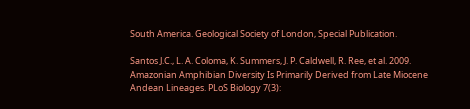South America. Geological Society of London, Special Publication.

Santos J.C., L. A. Coloma, K. Summers, J. P. Caldwell, R. Ree, et al. 2009. Amazonian Amphibian Diversity Is Primarily Derived from Late Miocene Andean Lineages. PLoS Biology 7(3):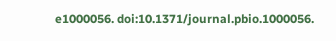e1000056. doi:10.1371/journal.pbio.1000056.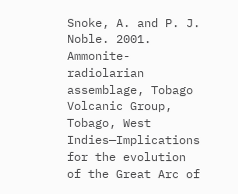Snoke, A. and P. J. Noble. 2001. Ammonite-radiolarian assemblage, Tobago Volcanic Group, Tobago, West Indies—Implications for the evolution of the Great Arc of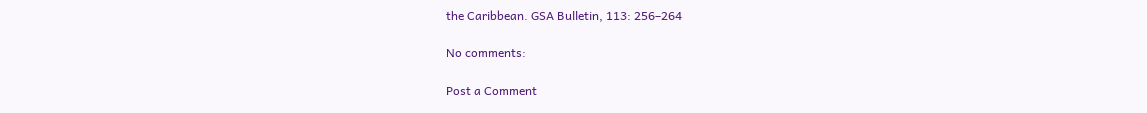the Caribbean. GSA Bulletin, 113: 256–264

No comments:

Post a Comment